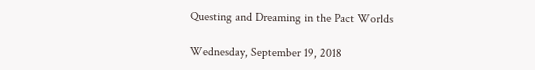Questing and Dreaming in the Pact Worlds

Wednesday, September 19, 2018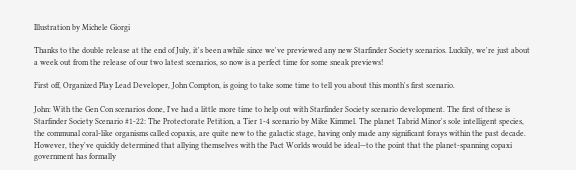Illustration by Michele Giorgi

Thanks to the double release at the end of July, it's been awhile since we've previewed any new Starfinder Society scenarios. Luckily, we're just about a week out from the release of our two latest scenarios, so now is a perfect time for some sneak previews!

First off, Organized Play Lead Developer, John Compton, is going to take some time to tell you about this month's first scenario.

John: With the Gen Con scenarios done, I've had a little more time to help out with Starfinder Society scenario development. The first of these is Starfinder Society Scenario #1-22: The Protectorate Petition, a Tier 1-4 scenario by Mike Kimmel. The planet Tabrid Minor's sole intelligent species, the communal coral-like organisms called copaxis, are quite new to the galactic stage, having only made any significant forays within the past decade. However, they've quickly determined that allying themselves with the Pact Worlds would be ideal—to the point that the planet-spanning copaxi government has formally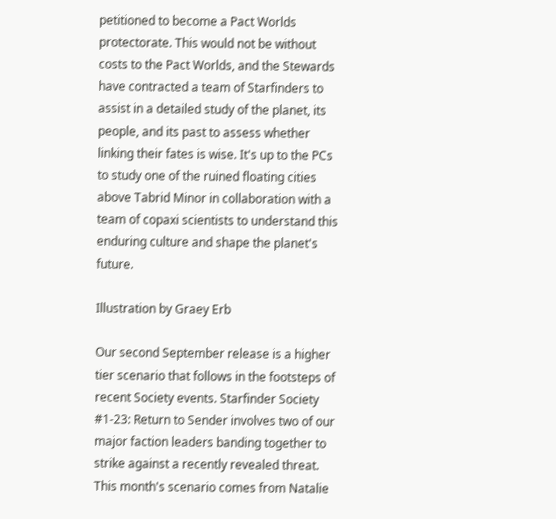petitioned to become a Pact Worlds protectorate. This would not be without costs to the Pact Worlds, and the Stewards have contracted a team of Starfinders to assist in a detailed study of the planet, its people, and its past to assess whether linking their fates is wise. It's up to the PCs to study one of the ruined floating cities above Tabrid Minor in collaboration with a team of copaxi scientists to understand this enduring culture and shape the planet's future.

Illustration by Graey Erb

Our second September release is a higher tier scenario that follows in the footsteps of recent Society events. Starfinder Society #1-23: Return to Sender involves two of our major faction leaders banding together to strike against a recently revealed threat. This month's scenario comes from Natalie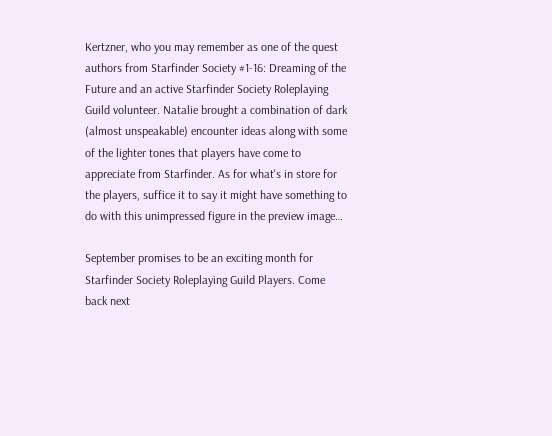Kertzner, who you may remember as one of the quest authors from Starfinder Society #1-16: Dreaming of the Future and an active Starfinder Society Roleplaying Guild volunteer. Natalie brought a combination of dark (almost unspeakable) encounter ideas along with some of the lighter tones that players have come to appreciate from Starfinder. As for what's in store for the players, suffice it to say it might have something to do with this unimpressed figure in the preview image…

September promises to be an exciting month for Starfinder Society Roleplaying Guild Players. Come back next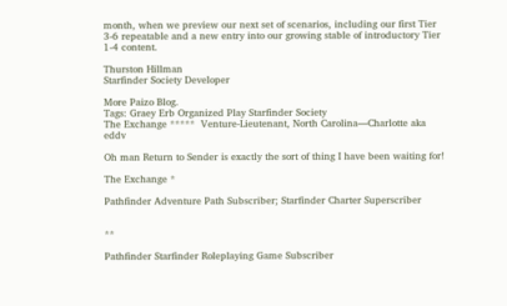month, when we preview our next set of scenarios, including our first Tier 3-6 repeatable and a new entry into our growing stable of introductory Tier 1-4 content.

Thurston Hillman
Starfinder Society Developer

More Paizo Blog.
Tags: Graey Erb Organized Play Starfinder Society
The Exchange *****  Venture-Lieutenant, North Carolina—Charlotte aka eddv

Oh man Return to Sender is exactly the sort of thing I have been waiting for!

The Exchange *

Pathfinder Adventure Path Subscriber; Starfinder Charter Superscriber


**

Pathfinder Starfinder Roleplaying Game Subscriber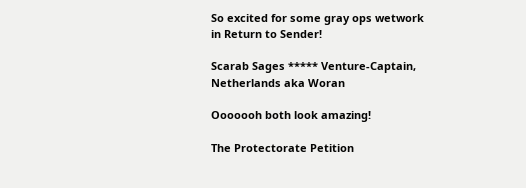So excited for some gray ops wetwork in Return to Sender!

Scarab Sages ***** Venture-Captain, Netherlands aka Woran

Ooooooh both look amazing!

The Protectorate Petition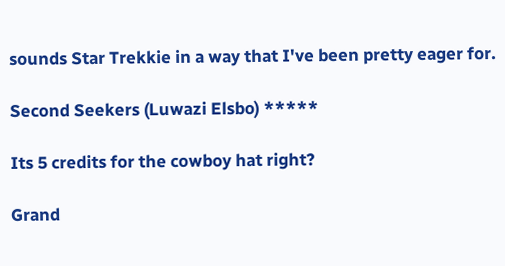sounds Star Trekkie in a way that I've been pretty eager for.

Second Seekers (Luwazi Elsbo) *****

Its 5 credits for the cowboy hat right?

Grand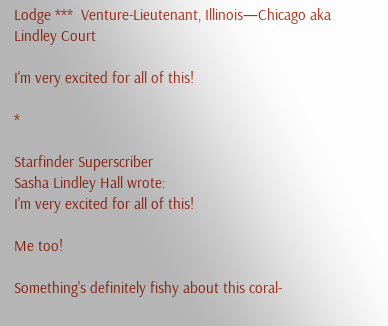Lodge ***  Venture-Lieutenant, Illinois—Chicago aka Lindley Court

I'm very excited for all of this!

*

Starfinder Superscriber
Sasha Lindley Hall wrote:
I'm very excited for all of this!

Me too!

Something's definitely fishy about this coral-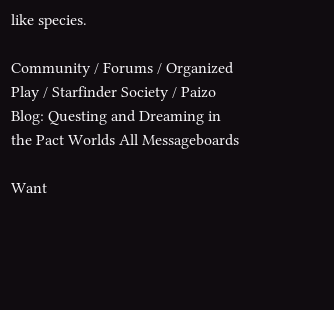like species.

Community / Forums / Organized Play / Starfinder Society / Paizo Blog: Questing and Dreaming in the Pact Worlds All Messageboards

Want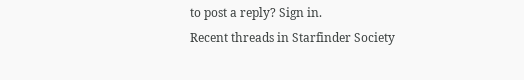to post a reply? Sign in.
Recent threads in Starfinder Society